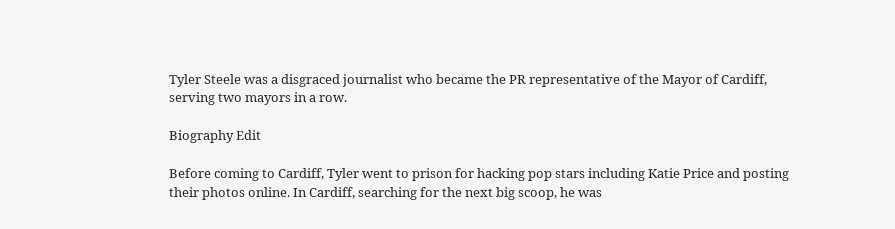Tyler Steele was a disgraced journalist who became the PR representative of the Mayor of Cardiff, serving two mayors in a row.

Biography Edit

Before coming to Cardiff, Tyler went to prison for hacking pop stars including Katie Price and posting their photos online. In Cardiff, searching for the next big scoop, he was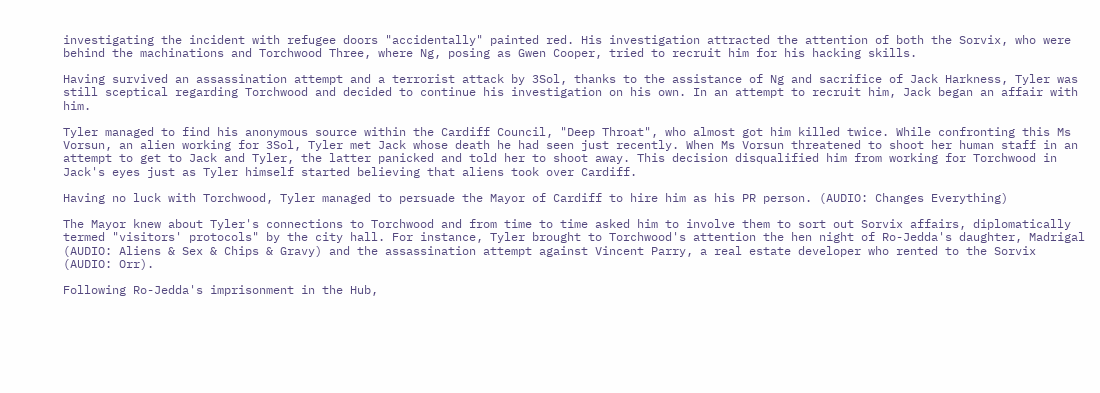investigating the incident with refugee doors "accidentally" painted red. His investigation attracted the attention of both the Sorvix, who were behind the machinations and Torchwood Three, where Ng, posing as Gwen Cooper, tried to recruit him for his hacking skills.

Having survived an assassination attempt and a terrorist attack by 3Sol, thanks to the assistance of Ng and sacrifice of Jack Harkness, Tyler was still sceptical regarding Torchwood and decided to continue his investigation on his own. In an attempt to recruit him, Jack began an affair with him.

Tyler managed to find his anonymous source within the Cardiff Council, "Deep Throat", who almost got him killed twice. While confronting this Ms Vorsun, an alien working for 3Sol, Tyler met Jack whose death he had seen just recently. When Ms Vorsun threatened to shoot her human staff in an attempt to get to Jack and Tyler, the latter panicked and told her to shoot away. This decision disqualified him from working for Torchwood in Jack's eyes just as Tyler himself started believing that aliens took over Cardiff.

Having no luck with Torchwood, Tyler managed to persuade the Mayor of Cardiff to hire him as his PR person. (AUDIO: Changes Everything)

The Mayor knew about Tyler's connections to Torchwood and from time to time asked him to involve them to sort out Sorvix affairs, diplomatically termed "visitors' protocols" by the city hall. For instance, Tyler brought to Torchwood's attention the hen night of Ro-Jedda's daughter, Madrigal (AUDIO: Aliens & Sex & Chips & Gravy) and the assassination attempt against Vincent Parry, a real estate developer who rented to the Sorvix (AUDIO: Orr).

Following Ro-Jedda's imprisonment in the Hub,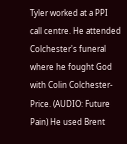Tyler worked at a PPI call centre. He attended Colchester's funeral where he fought God with Colin Colchester-Price. (AUDIO: Future Pain) He used Brent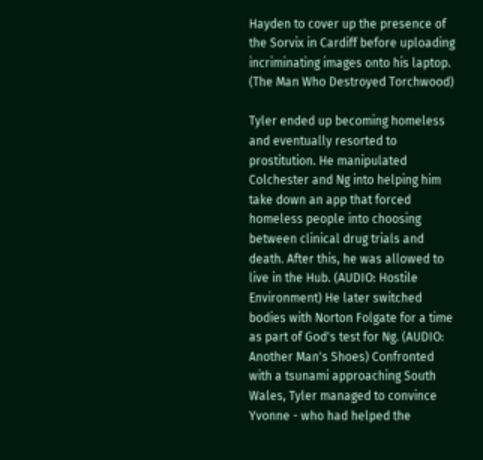Hayden to cover up the presence of the Sorvix in Cardiff before uploading incriminating images onto his laptop. (The Man Who Destroyed Torchwood)

Tyler ended up becoming homeless and eventually resorted to prostitution. He manipulated Colchester and Ng into helping him take down an app that forced homeless people into choosing between clinical drug trials and death. After this, he was allowed to live in the Hub. (AUDIO: Hostile Environment) He later switched bodies with Norton Folgate for a time as part of God's test for Ng. (AUDIO: Another Man's Shoes) Confronted with a tsunami approaching South Wales, Tyler managed to convince Yvonne - who had helped the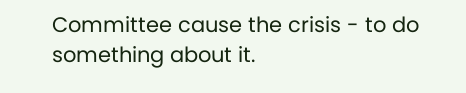Committee cause the crisis - to do something about it.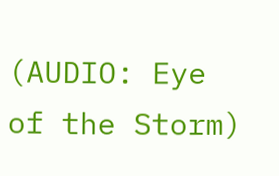(AUDIO: Eye of the Storm)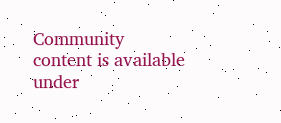Community content is available under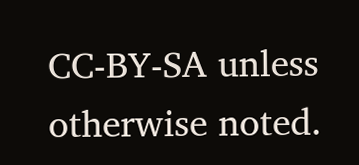CC-BY-SA unless otherwise noted.